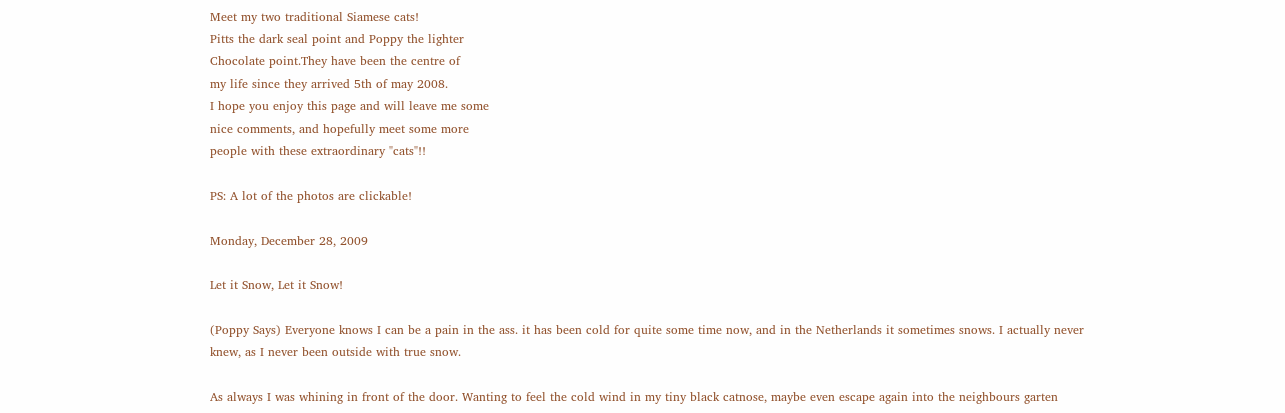Meet my two traditional Siamese cats!
Pitts the dark seal point and Poppy the lighter
Chocolate point.They have been the centre of
my life since they arrived 5th of may 2008.
I hope you enjoy this page and will leave me some
nice comments, and hopefully meet some more
people with these extraordinary "cats"!!

PS: A lot of the photos are clickable!

Monday, December 28, 2009

Let it Snow, Let it Snow!

(Poppy Says) Everyone knows I can be a pain in the ass. it has been cold for quite some time now, and in the Netherlands it sometimes snows. I actually never knew, as I never been outside with true snow.

As always I was whining in front of the door. Wanting to feel the cold wind in my tiny black catnose, maybe even escape again into the neighbours garten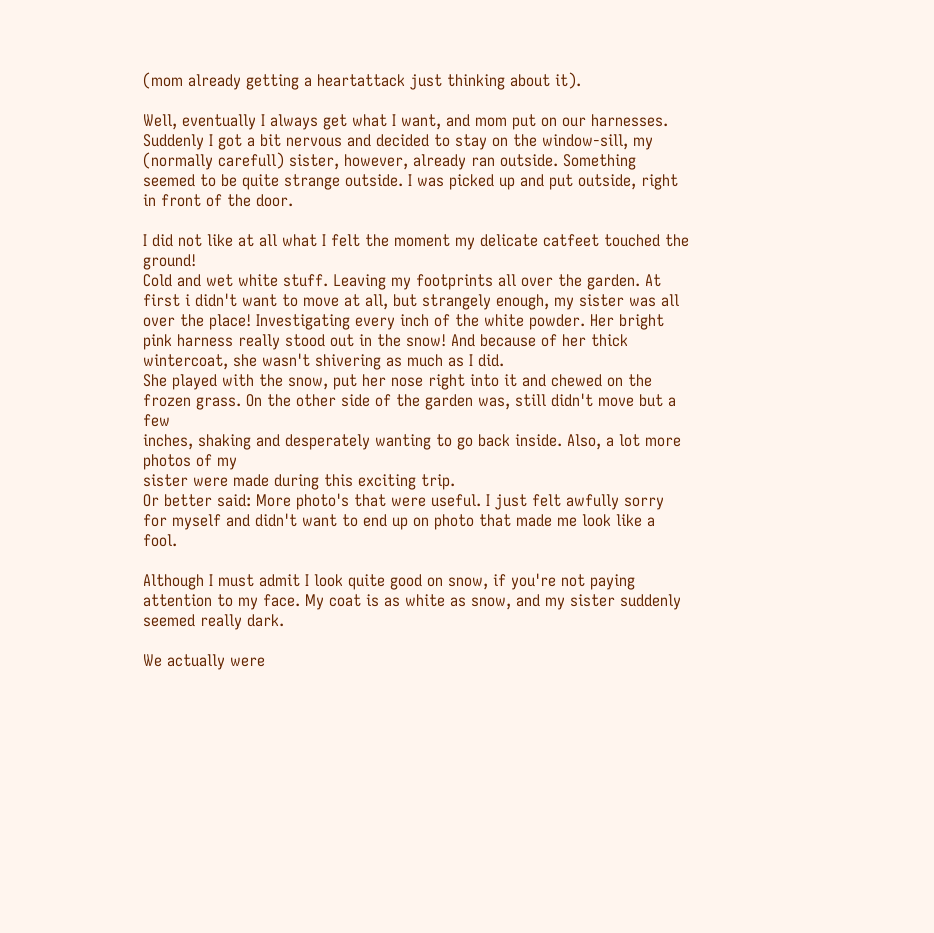(mom already getting a heartattack just thinking about it).

Well, eventually I always get what I want, and mom put on our harnesses. Suddenly I got a bit nervous and decided to stay on the window-sill, my (normally carefull) sister, however, already ran outside. Something seemed to be quite strange outside. I was picked up and put outside, right in front of the door.

I did not like at all what I felt the moment my delicate catfeet touched the ground!
Cold and wet white stuff. Leaving my footprints all over the garden. At first i didn't want to move at all, but strangely enough, my sister was all over the place! Investigating every inch of the white powder. Her bright pink harness really stood out in the snow! And because of her thick wintercoat, she wasn't shivering as much as I did.
She played with the snow, put her nose right into it and chewed on the frozen grass. On the other side of the garden was, still didn't move but a few
inches, shaking and desperately wanting to go back inside. Also, a lot more photos of my
sister were made during this exciting trip.
Or better said: More photo's that were useful. I just felt awfully sorry for myself and didn't want to end up on photo that made me look like a fool.

Although I must admit I look quite good on snow, if you're not paying attention to my face. My coat is as white as snow, and my sister suddenly seemed really dark.

We actually were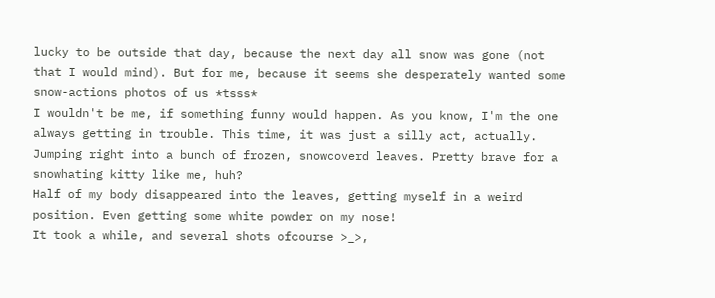lucky to be outside that day, because the next day all snow was gone (not that I would mind). But for me, because it seems she desperately wanted some snow-actions photos of us *tsss*
I wouldn't be me, if something funny would happen. As you know, I'm the one always getting in trouble. This time, it was just a silly act, actually. Jumping right into a bunch of frozen, snowcoverd leaves. Pretty brave for a snowhating kitty like me, huh?
Half of my body disappeared into the leaves, getting myself in a weird position. Even getting some white powder on my nose!
It took a while, and several shots ofcourse >_>,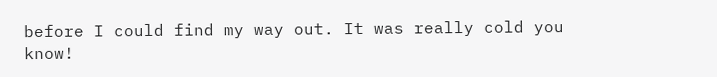before I could find my way out. It was really cold you know!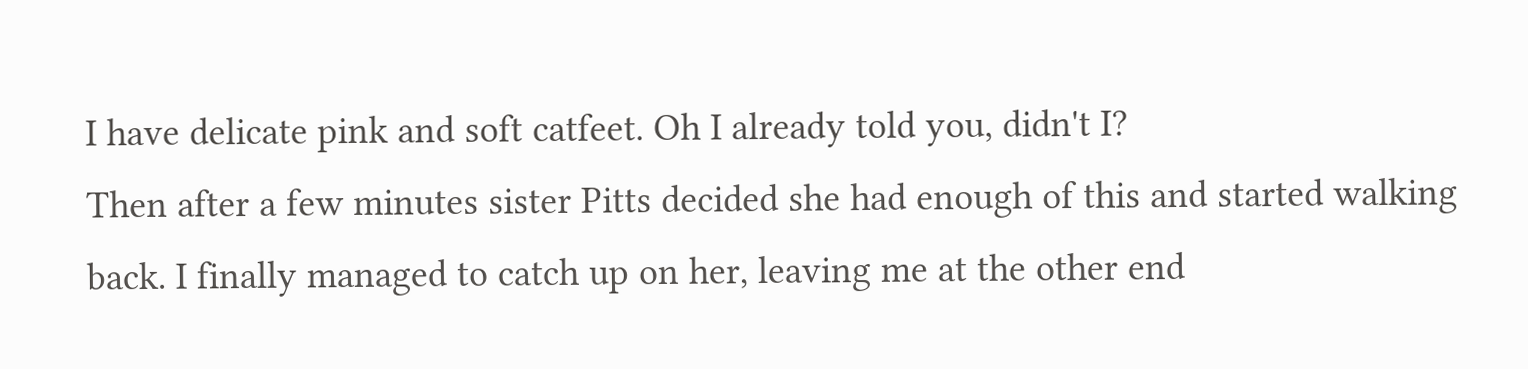I have delicate pink and soft catfeet. Oh I already told you, didn't I?
Then after a few minutes sister Pitts decided she had enough of this and started walking back. I finally managed to catch up on her, leaving me at the other end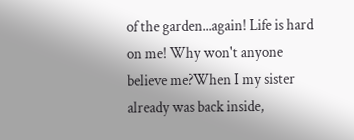of the garden...again! Life is hard on me! Why won't anyone believe me?When I my sister already was back inside,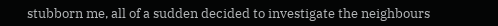stubborn me, all of a sudden decided to investigate the neighbours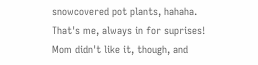snowcovered pot plants, hahaha. That's me, always in for suprises! Mom didn't like it, though, and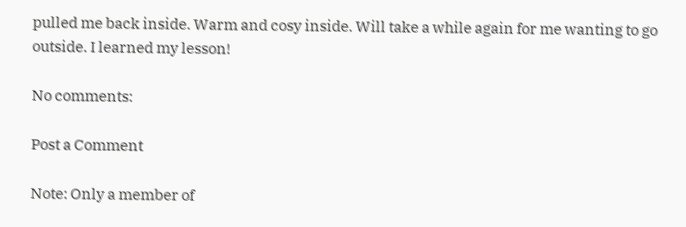pulled me back inside. Warm and cosy inside. Will take a while again for me wanting to go outside. I learned my lesson!

No comments:

Post a Comment

Note: Only a member of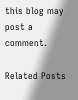this blog may post a comment.

Related Posts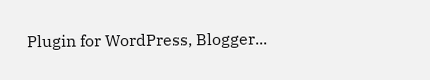Plugin for WordPress, Blogger...